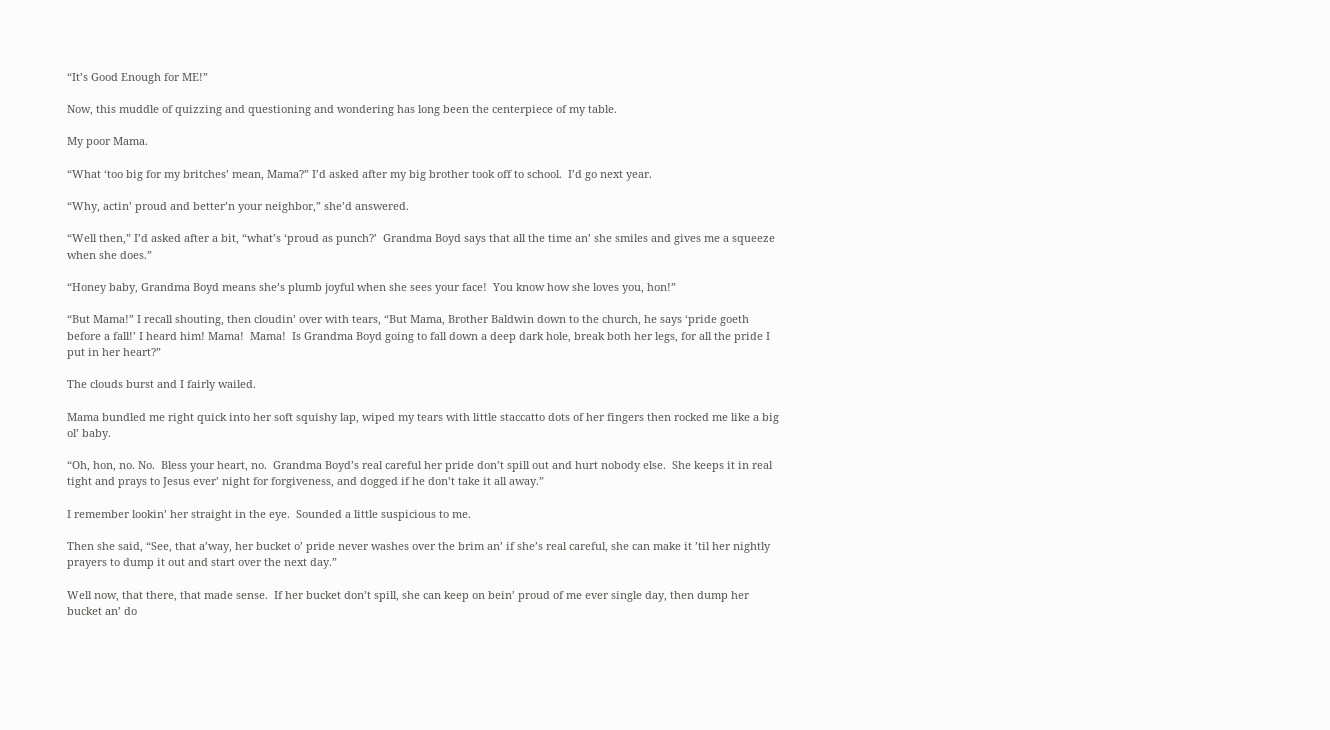“It’s Good Enough for ME!”

Now, this muddle of quizzing and questioning and wondering has long been the centerpiece of my table.

My poor Mama.

“What ‘too big for my britches’ mean, Mama?” I’d asked after my big brother took off to school.  I’d go next year.

“Why, actin’ proud and better’n your neighbor,” she’d answered.

“Well then,” I’d asked after a bit, “what’s ‘proud as punch?’  Grandma Boyd says that all the time an’ she smiles and gives me a squeeze when she does.”

“Honey baby, Grandma Boyd means she’s plumb joyful when she sees your face!  You know how she loves you, hon!”

“But Mama!” I recall shouting, then cloudin’ over with tears, “But Mama, Brother Baldwin down to the church, he says ‘pride goeth before a fall!’ I heard him! Mama!  Mama!  Is Grandma Boyd going to fall down a deep dark hole, break both her legs, for all the pride I put in her heart?”

The clouds burst and I fairly wailed.

Mama bundled me right quick into her soft squishy lap, wiped my tears with little staccatto dots of her fingers then rocked me like a big ol’ baby.

“Oh, hon, no. No.  Bless your heart, no.  Grandma Boyd’s real careful her pride don’t spill out and hurt nobody else.  She keeps it in real tight and prays to Jesus ever’ night for forgiveness, and dogged if he don’t take it all away.”

I remember lookin’ her straight in the eye.  Sounded a little suspicious to me.

Then she said, “See, that a’way, her bucket o’ pride never washes over the brim an’ if she’s real careful, she can make it ’til her nightly prayers to dump it out and start over the next day.”

Well now, that there, that made sense.  If her bucket don’t spill, she can keep on bein’ proud of me ever single day, then dump her bucket an’ do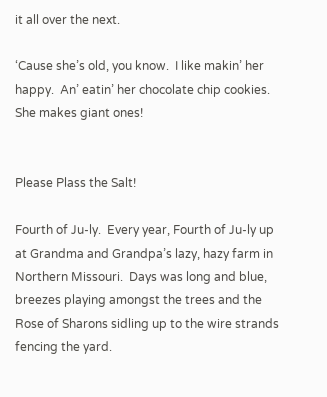it all over the next.

‘Cause she’s old, you know.  I like makin’ her happy.  An’ eatin’ her chocolate chip cookies.  She makes giant ones!


Please Plass the Salt!

Fourth of Ju-ly.  Every year, Fourth of Ju-ly up at Grandma and Grandpa’s lazy, hazy farm in Northern Missouri.  Days was long and blue, breezes playing amongst the trees and the Rose of Sharons sidling up to the wire strands fencing the yard.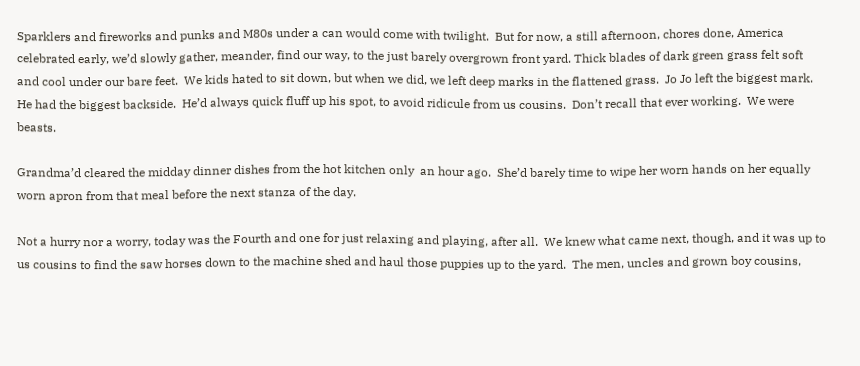Sparklers and fireworks and punks and M80s under a can would come with twilight.  But for now, a still afternoon, chores done, America celebrated early, we’d slowly gather, meander, find our way, to the just barely overgrown front yard. Thick blades of dark green grass felt soft and cool under our bare feet.  We kids hated to sit down, but when we did, we left deep marks in the flattened grass.  Jo Jo left the biggest mark.  He had the biggest backside.  He’d always quick fluff up his spot, to avoid ridicule from us cousins.  Don’t recall that ever working.  We were beasts.

Grandma’d cleared the midday dinner dishes from the hot kitchen only  an hour ago.  She’d barely time to wipe her worn hands on her equally worn apron from that meal before the next stanza of the day.

Not a hurry nor a worry, today was the Fourth and one for just relaxing and playing, after all.  We knew what came next, though, and it was up to us cousins to find the saw horses down to the machine shed and haul those puppies up to the yard.  The men, uncles and grown boy cousins,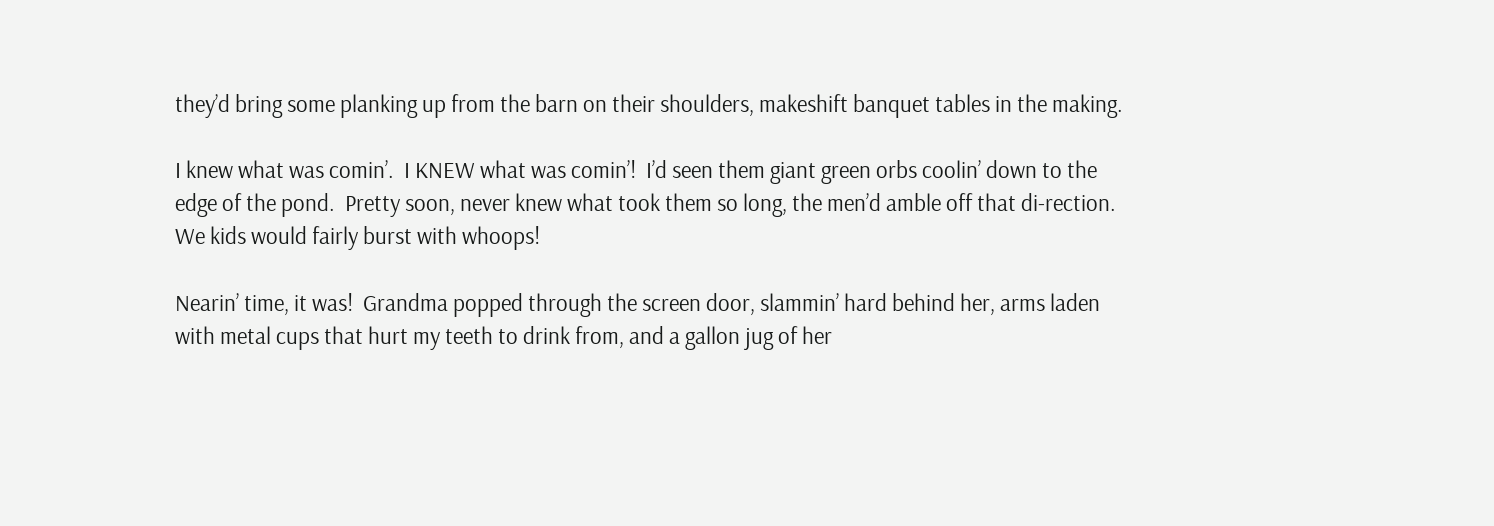they’d bring some planking up from the barn on their shoulders, makeshift banquet tables in the making.

I knew what was comin’.  I KNEW what was comin’!  I’d seen them giant green orbs coolin’ down to the edge of the pond.  Pretty soon, never knew what took them so long, the men’d amble off that di-rection.  We kids would fairly burst with whoops!

Nearin’ time, it was!  Grandma popped through the screen door, slammin’ hard behind her, arms laden with metal cups that hurt my teeth to drink from, and a gallon jug of her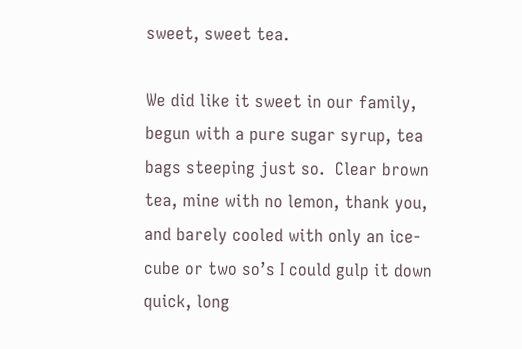sweet, sweet tea.

We did like it sweet in our family, begun with a pure sugar syrup, tea bags steeping just so.  Clear brown tea, mine with no lemon, thank you, and barely cooled with only an ice-cube or two so’s I could gulp it down quick, long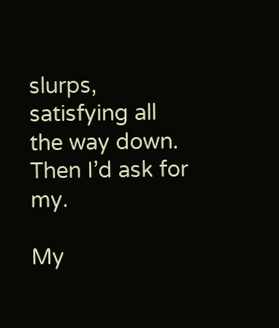slurps, satisfying all the way down.  Then I’d ask for my.

My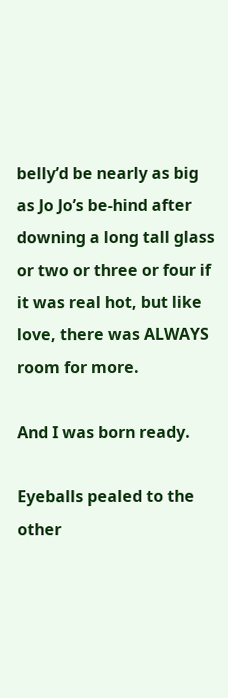belly’d be nearly as big as Jo Jo’s be-hind after downing a long tall glass or two or three or four if it was real hot, but like love, there was ALWAYS room for more.

And I was born ready.

Eyeballs pealed to the other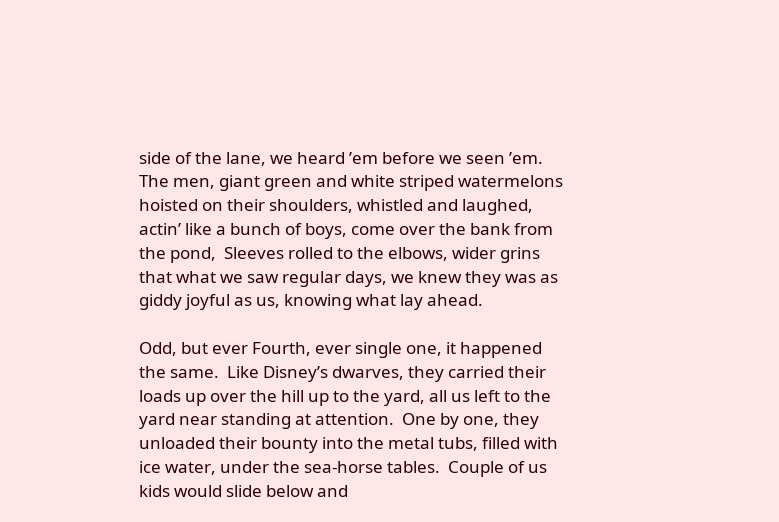side of the lane, we heard ’em before we seen ’em.  The men, giant green and white striped watermelons  hoisted on their shoulders, whistled and laughed, actin’ like a bunch of boys, come over the bank from the pond,  Sleeves rolled to the elbows, wider grins that what we saw regular days, we knew they was as giddy joyful as us, knowing what lay ahead.

Odd, but ever Fourth, ever single one, it happened the same.  Like Disney’s dwarves, they carried their loads up over the hill up to the yard, all us left to the yard near standing at attention.  One by one, they unloaded their bounty into the metal tubs, filled with ice water, under the sea-horse tables.  Couple of us kids would slide below and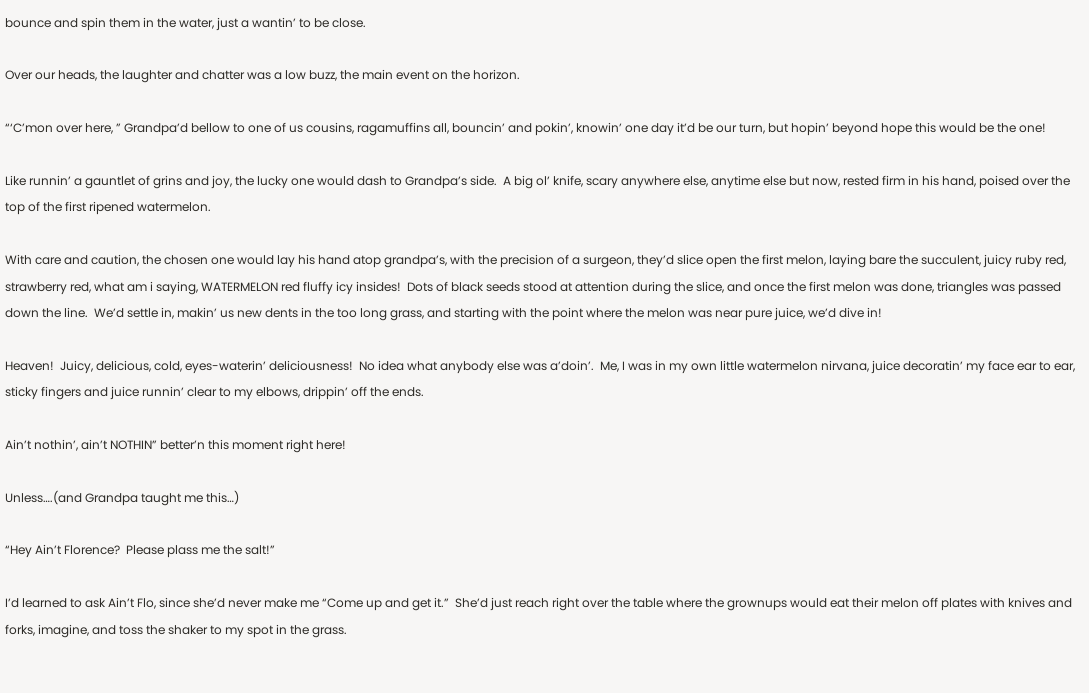bounce and spin them in the water, just a wantin’ to be close.

Over our heads, the laughter and chatter was a low buzz, the main event on the horizon.

“‘C’mon over here, ” Grandpa’d bellow to one of us cousins, ragamuffins all, bouncin’ and pokin’, knowin’ one day it’d be our turn, but hopin’ beyond hope this would be the one!

Like runnin’ a gauntlet of grins and joy, the lucky one would dash to Grandpa’s side.  A big ol’ knife, scary anywhere else, anytime else but now, rested firm in his hand, poised over the top of the first ripened watermelon.

With care and caution, the chosen one would lay his hand atop grandpa’s, with the precision of a surgeon, they’d slice open the first melon, laying bare the succulent, juicy ruby red, strawberry red, what am i saying, WATERMELON red fluffy icy insides!  Dots of black seeds stood at attention during the slice, and once the first melon was done, triangles was passed down the line.  We’d settle in, makin’ us new dents in the too long grass, and starting with the point where the melon was near pure juice, we’d dive in!

Heaven!  Juicy, delicious, cold, eyes-waterin’ deliciousness!  No idea what anybody else was a’doin’.  Me, I was in my own little watermelon nirvana, juice decoratin’ my face ear to ear, sticky fingers and juice runnin’ clear to my elbows, drippin’ off the ends.

Ain’t nothin’, ain’t NOTHIN” better’n this moment right here!

Unless….(and Grandpa taught me this…)

“Hey Ain’t Florence?  Please plass me the salt!”

I’d learned to ask Ain’t Flo, since she’d never make me “Come up and get it.”  She’d just reach right over the table where the grownups would eat their melon off plates with knives and forks, imagine, and toss the shaker to my spot in the grass.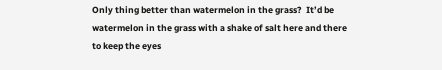Only thing better than watermelon in the grass?  It’d be watermelon in the grass with a shake of salt here and there to keep the eyes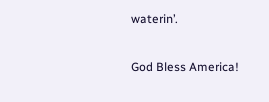waterin’.

God Bless America!